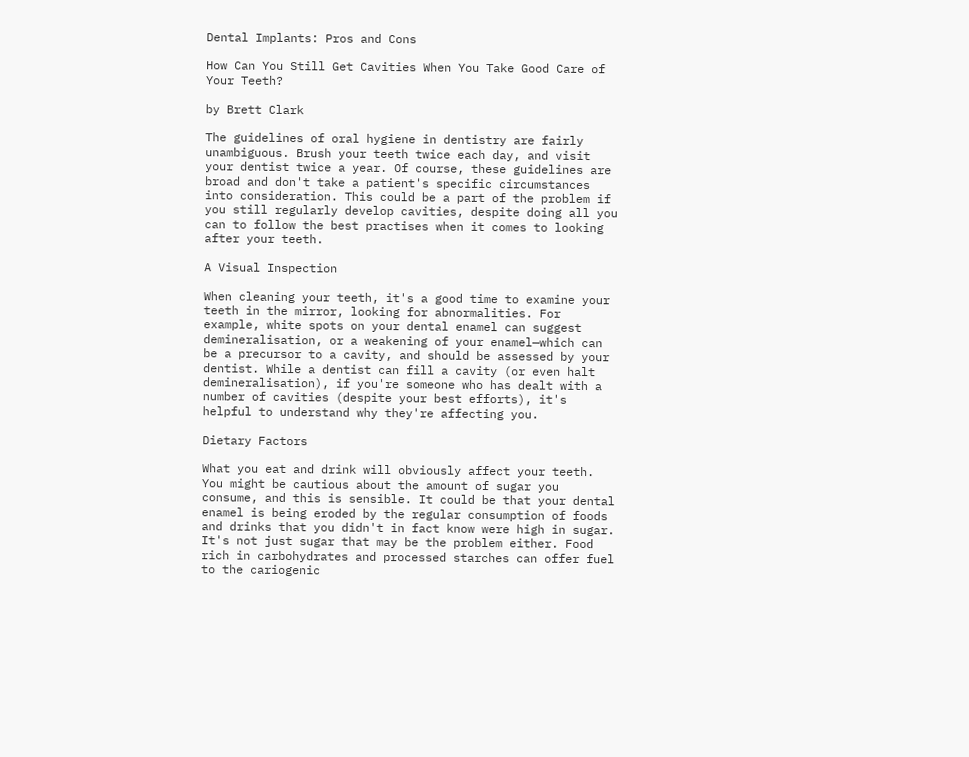Dental Implants: Pros and Cons

How Can You Still Get Cavities When You Take Good Care of Your Teeth?

by Brett Clark

The guidelines of oral hygiene in dentistry are fairly unambiguous. Brush your teeth twice each day, and visit your dentist twice a year. Of course, these guidelines are broad and don't take a patient's specific circumstances into consideration. This could be a part of the problem if you still regularly develop cavities, despite doing all you can to follow the best practises when it comes to looking after your teeth.

A Visual Inspection

When cleaning your teeth, it's a good time to examine your teeth in the mirror, looking for abnormalities. For example, white spots on your dental enamel can suggest demineralisation, or a weakening of your enamel—which can be a precursor to a cavity, and should be assessed by your dentist. While a dentist can fill a cavity (or even halt demineralisation), if you're someone who has dealt with a number of cavities (despite your best efforts), it's helpful to understand why they're affecting you.

Dietary Factors

What you eat and drink will obviously affect your teeth. You might be cautious about the amount of sugar you consume, and this is sensible. It could be that your dental enamel is being eroded by the regular consumption of foods and drinks that you didn't in fact know were high in sugar. It's not just sugar that may be the problem either. Food rich in carbohydrates and processed starches can offer fuel to the cariogenic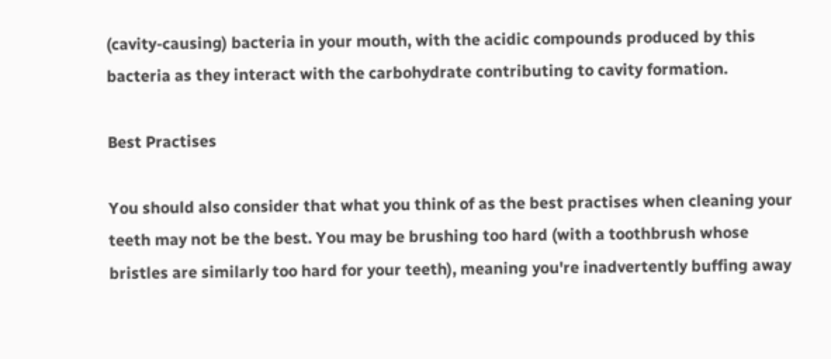(cavity-causing) bacteria in your mouth, with the acidic compounds produced by this bacteria as they interact with the carbohydrate contributing to cavity formation.

Best Practises

You should also consider that what you think of as the best practises when cleaning your teeth may not be the best. You may be brushing too hard (with a toothbrush whose bristles are similarly too hard for your teeth), meaning you're inadvertently buffing away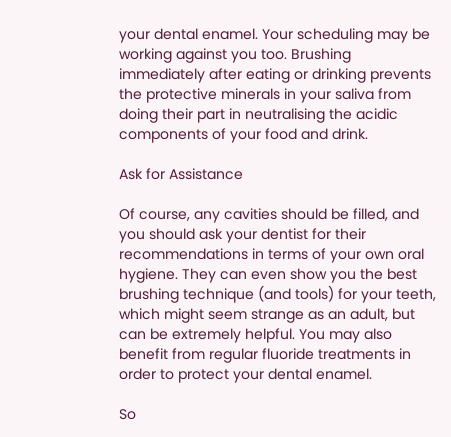your dental enamel. Your scheduling may be working against you too. Brushing immediately after eating or drinking prevents the protective minerals in your saliva from doing their part in neutralising the acidic components of your food and drink.

Ask for Assistance

Of course, any cavities should be filled, and you should ask your dentist for their recommendations in terms of your own oral hygiene. They can even show you the best brushing technique (and tools) for your teeth, which might seem strange as an adult, but can be extremely helpful. You may also benefit from regular fluoride treatments in order to protect your dental enamel.

So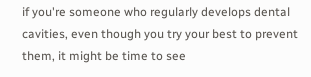if you're someone who regularly develops dental cavities, even though you try your best to prevent them, it might be time to see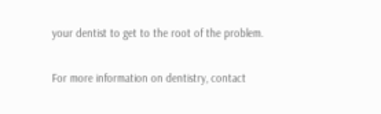your dentist to get to the root of the problem.

For more information on dentistry, contact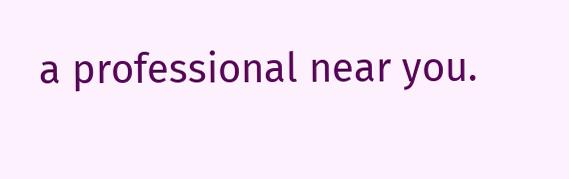a professional near you.